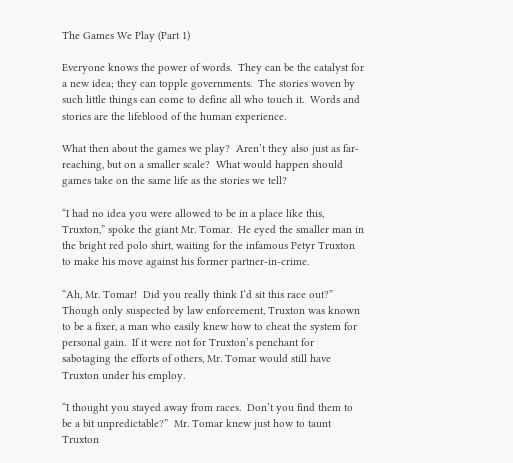The Games We Play (Part 1)

Everyone knows the power of words.  They can be the catalyst for a new idea; they can topple governments.  The stories woven by such little things can come to define all who touch it.  Words and stories are the lifeblood of the human experience.

What then about the games we play?  Aren’t they also just as far-reaching, but on a smaller scale?  What would happen should games take on the same life as the stories we tell?

“I had no idea you were allowed to be in a place like this, Truxton,” spoke the giant Mr. Tomar.  He eyed the smaller man in the bright red polo shirt, waiting for the infamous Petyr Truxton to make his move against his former partner-in-crime.

“Ah, Mr. Tomar!  Did you really think I’d sit this race out?”  Though only suspected by law enforcement, Truxton was known to be a fixer, a man who easily knew how to cheat the system for personal gain.  If it were not for Truxton’s penchant for sabotaging the efforts of others, Mr. Tomar would still have Truxton under his employ.

“I thought you stayed away from races.  Don’t you find them to be a bit unpredictable?”  Mr. Tomar knew just how to taunt Truxton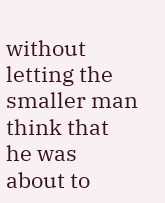without letting the smaller man think that he was about to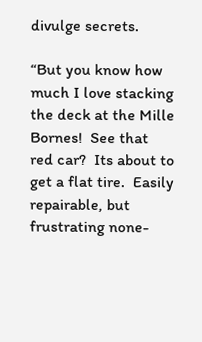divulge secrets.

“But you know how much I love stacking the deck at the Mille Bornes!  See that red car?  Its about to get a flat tire.  Easily repairable, but frustrating none-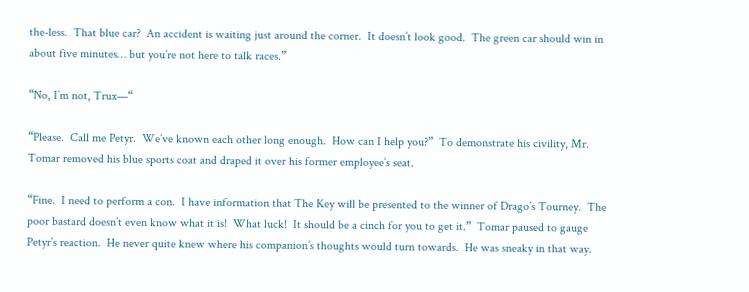the-less.  That blue car?  An accident is waiting just around the corner.  It doesn’t look good.  The green car should win in about five minutes… but you’re not here to talk races.”

“No, I’m not, Trux—“

“Please.  Call me Petyr.  We’ve known each other long enough.  How can I help you?”  To demonstrate his civility, Mr. Tomar removed his blue sports coat and draped it over his former employee’s seat.

“Fine.  I need to perform a con.  I have information that The Key will be presented to the winner of Drago’s Tourney.  The poor bastard doesn’t even know what it is!  What luck!  It should be a cinch for you to get it.”  Tomar paused to gauge Petyr’s reaction.  He never quite knew where his companion’s thoughts would turn towards.  He was sneaky in that way.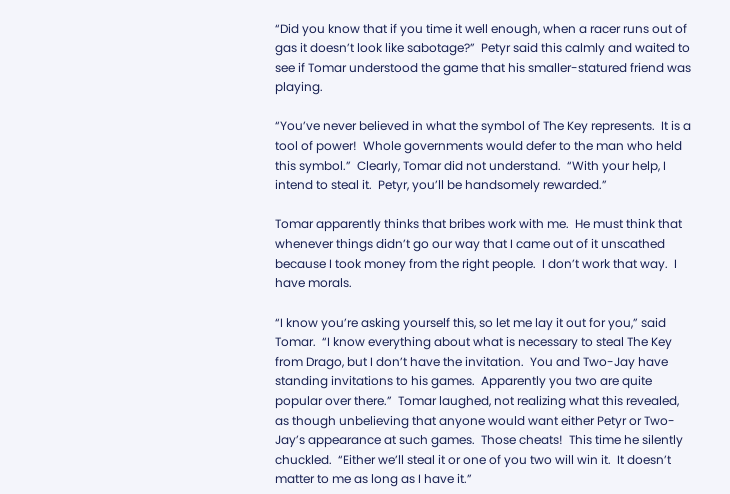“Did you know that if you time it well enough, when a racer runs out of gas it doesn’t look like sabotage?”  Petyr said this calmly and waited to see if Tomar understood the game that his smaller-statured friend was playing.

“You’ve never believed in what the symbol of The Key represents.  It is a tool of power!  Whole governments would defer to the man who held this symbol.”  Clearly, Tomar did not understand.  “With your help, I intend to steal it.  Petyr, you’ll be handsomely rewarded.”

Tomar apparently thinks that bribes work with me.  He must think that whenever things didn’t go our way that I came out of it unscathed because I took money from the right people.  I don’t work that way.  I have morals.

“I know you’re asking yourself this, so let me lay it out for you,” said Tomar.  “I know everything about what is necessary to steal The Key from Drago, but I don’t have the invitation.  You and Two-Jay have standing invitations to his games.  Apparently you two are quite popular over there.”  Tomar laughed, not realizing what this revealed, as though unbelieving that anyone would want either Petyr or Two-Jay’s appearance at such games.  Those cheats!  This time he silently chuckled.  “Either we’ll steal it or one of you two will win it.  It doesn’t matter to me as long as I have it.”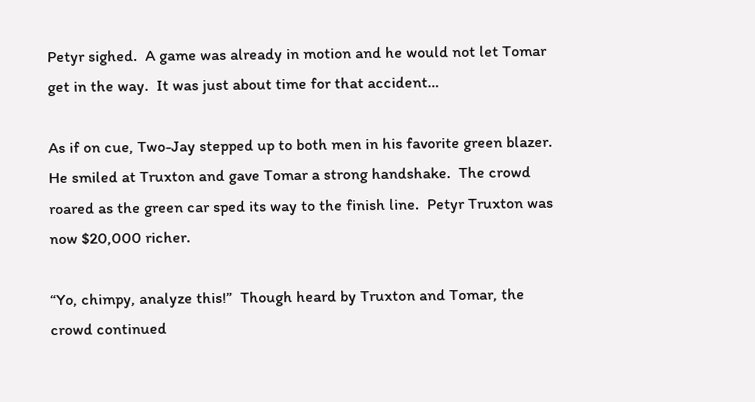Petyr sighed.  A game was already in motion and he would not let Tomar get in the way.  It was just about time for that accident…

As if on cue, Two-Jay stepped up to both men in his favorite green blazer.  He smiled at Truxton and gave Tomar a strong handshake.  The crowd roared as the green car sped its way to the finish line.  Petyr Truxton was now $20,000 richer.

“Yo, chimpy, analyze this!”  Though heard by Truxton and Tomar, the crowd continued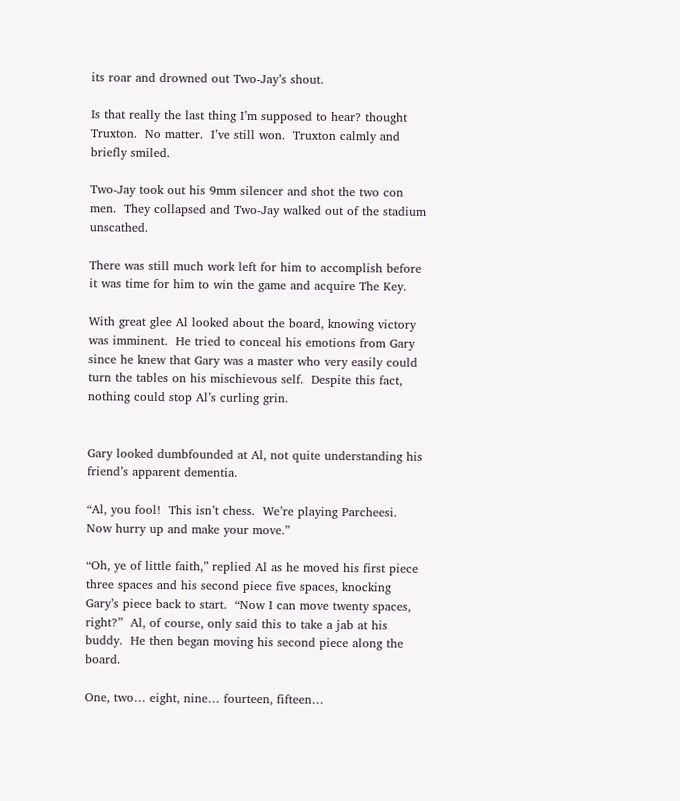its roar and drowned out Two-Jay’s shout.

Is that really the last thing I’m supposed to hear? thought Truxton.  No matter.  I’ve still won.  Truxton calmly and briefly smiled.

Two-Jay took out his 9mm silencer and shot the two con men.  They collapsed and Two-Jay walked out of the stadium unscathed.

There was still much work left for him to accomplish before it was time for him to win the game and acquire The Key.

With great glee Al looked about the board, knowing victory was imminent.  He tried to conceal his emotions from Gary since he knew that Gary was a master who very easily could turn the tables on his mischievous self.  Despite this fact, nothing could stop Al’s curling grin.


Gary looked dumbfounded at Al, not quite understanding his friend’s apparent dementia.

“Al, you fool!  This isn’t chess.  We’re playing Parcheesi.  Now hurry up and make your move.”

“Oh, ye of little faith,” replied Al as he moved his first piece three spaces and his second piece five spaces, knocking Gary’s piece back to start.  “Now I can move twenty spaces, right?”  Al, of course, only said this to take a jab at his buddy.  He then began moving his second piece along the board.

One, two… eight, nine… fourteen, fifteen…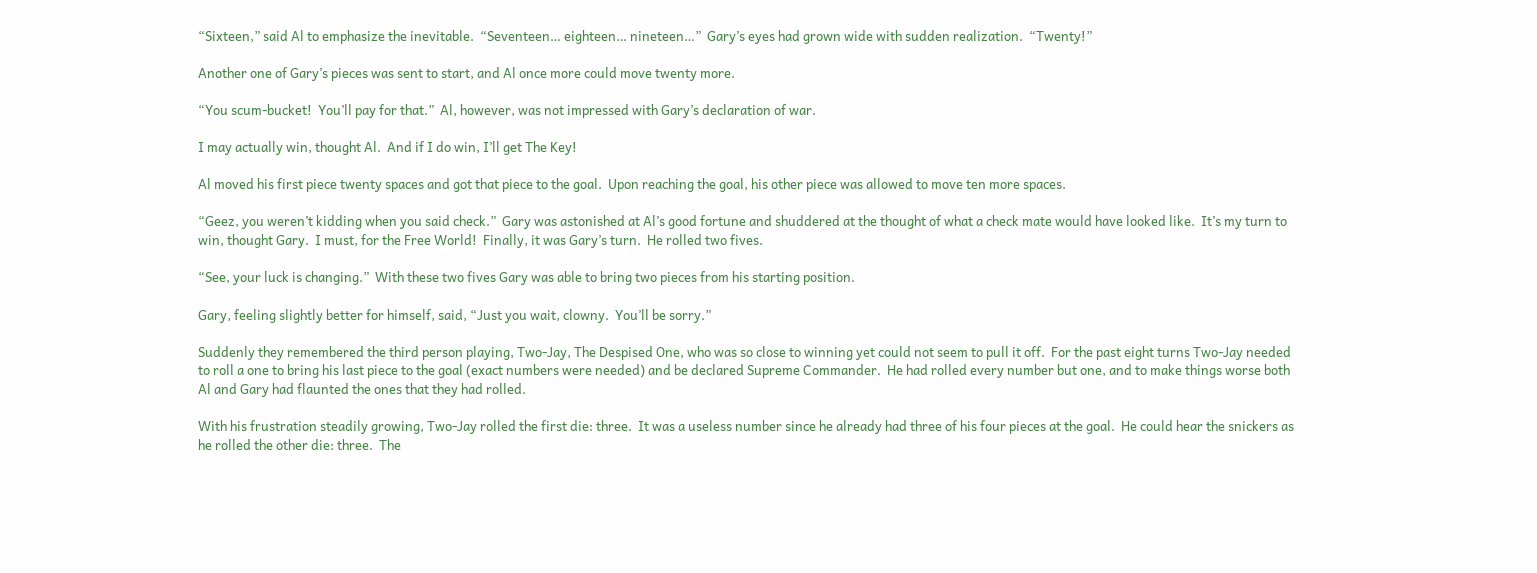“Sixteen,” said Al to emphasize the inevitable.  “Seventeen… eighteen… nineteen…”  Gary’s eyes had grown wide with sudden realization.  “Twenty!”

Another one of Gary’s pieces was sent to start, and Al once more could move twenty more.

“You scum-bucket!  You’ll pay for that.”  Al, however, was not impressed with Gary’s declaration of war.

I may actually win, thought Al.  And if I do win, I’ll get The Key!

Al moved his first piece twenty spaces and got that piece to the goal.  Upon reaching the goal, his other piece was allowed to move ten more spaces.

“Geez, you weren’t kidding when you said check.”  Gary was astonished at Al’s good fortune and shuddered at the thought of what a check mate would have looked like.  It’s my turn to win, thought Gary.  I must, for the Free World!  Finally, it was Gary’s turn.  He rolled two fives.

“See, your luck is changing.”  With these two fives Gary was able to bring two pieces from his starting position.

Gary, feeling slightly better for himself, said, “Just you wait, clowny.  You’ll be sorry.”

Suddenly they remembered the third person playing, Two-Jay, The Despised One, who was so close to winning yet could not seem to pull it off.  For the past eight turns Two-Jay needed to roll a one to bring his last piece to the goal (exact numbers were needed) and be declared Supreme Commander.  He had rolled every number but one, and to make things worse both Al and Gary had flaunted the ones that they had rolled.

With his frustration steadily growing, Two-Jay rolled the first die: three.  It was a useless number since he already had three of his four pieces at the goal.  He could hear the snickers as he rolled the other die: three.  The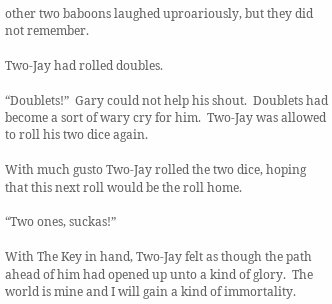other two baboons laughed uproariously, but they did not remember.

Two-Jay had rolled doubles.

“Doublets!”  Gary could not help his shout.  Doublets had become a sort of wary cry for him.  Two-Jay was allowed to roll his two dice again.

With much gusto Two-Jay rolled the two dice, hoping that this next roll would be the roll home.

“Two ones, suckas!”

With The Key in hand, Two-Jay felt as though the path ahead of him had opened up unto a kind of glory.  The world is mine and I will gain a kind of immortality.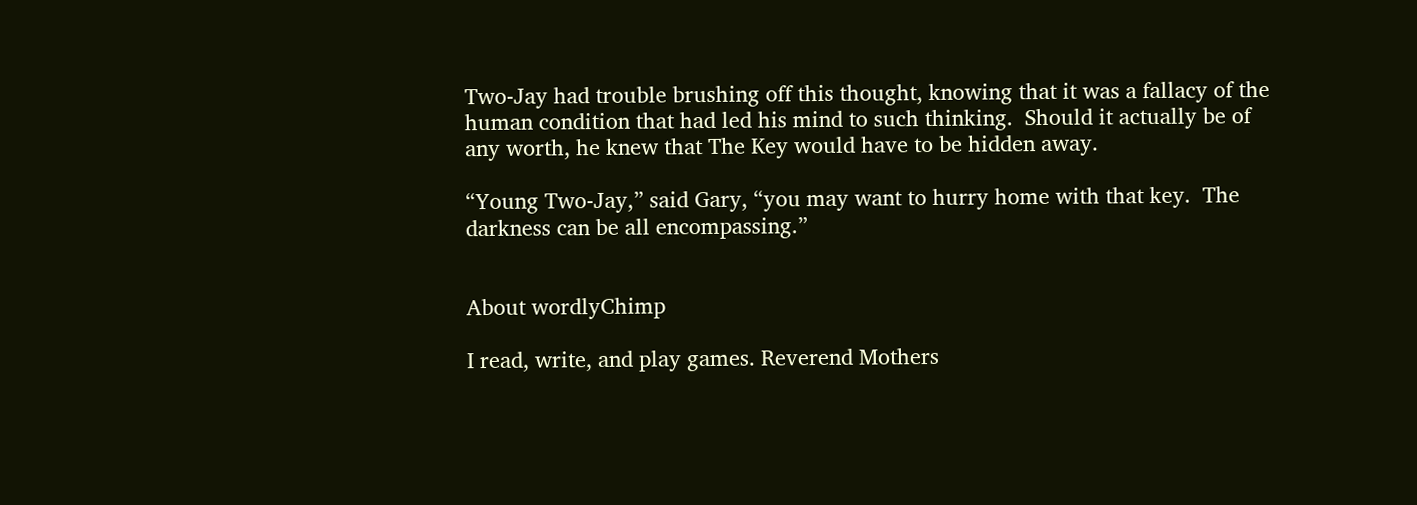Two-Jay had trouble brushing off this thought, knowing that it was a fallacy of the human condition that had led his mind to such thinking.  Should it actually be of any worth, he knew that The Key would have to be hidden away.

“Young Two-Jay,” said Gary, “you may want to hurry home with that key.  The darkness can be all encompassing.”


About wordlyChimp

I read, write, and play games. Reverend Mothers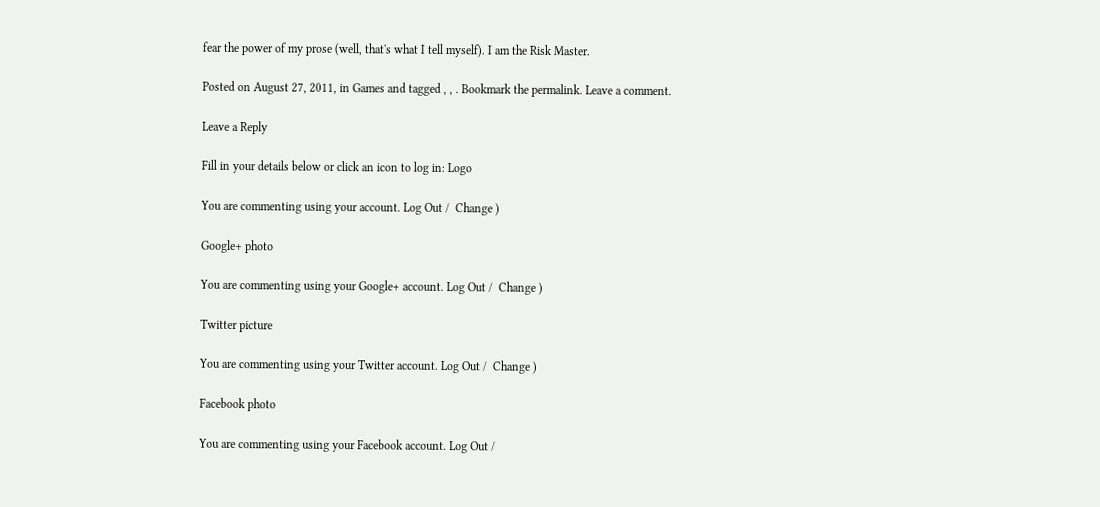fear the power of my prose (well, that's what I tell myself). I am the Risk Master.

Posted on August 27, 2011, in Games and tagged , , . Bookmark the permalink. Leave a comment.

Leave a Reply

Fill in your details below or click an icon to log in: Logo

You are commenting using your account. Log Out /  Change )

Google+ photo

You are commenting using your Google+ account. Log Out /  Change )

Twitter picture

You are commenting using your Twitter account. Log Out /  Change )

Facebook photo

You are commenting using your Facebook account. Log Out /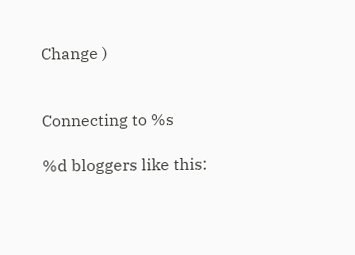Change )


Connecting to %s

%d bloggers like this: